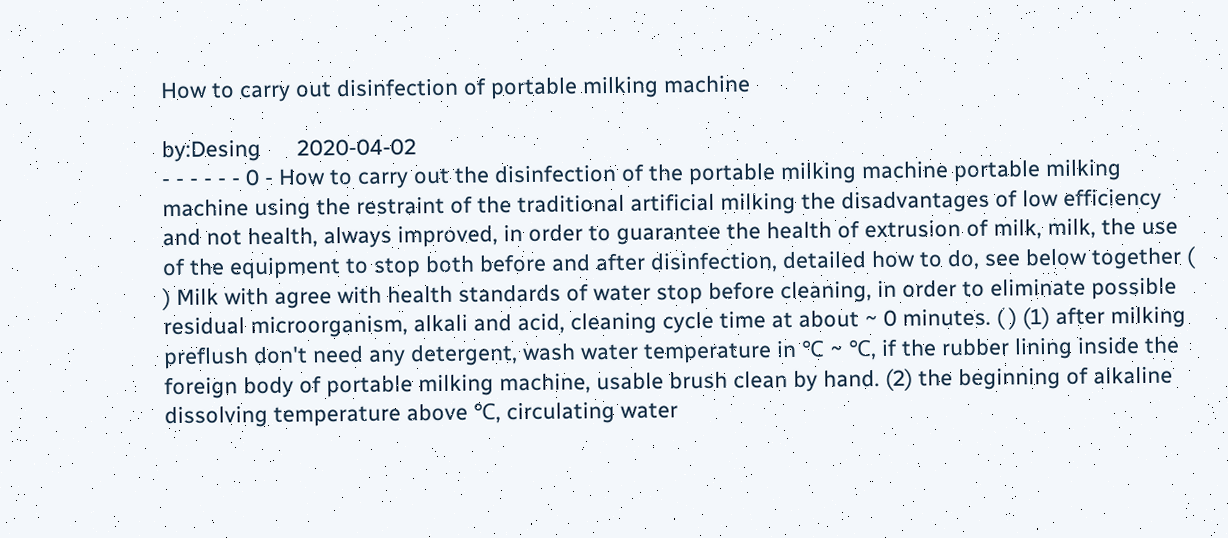How to carry out disinfection of portable milking machine

by:Desing      2020-04-02
- - - - - - 0 - How to carry out the disinfection of the portable milking machine portable milking machine using the restraint of the traditional artificial milking the disadvantages of low efficiency and not health, always improved, in order to guarantee the health of extrusion of milk, milk, the use of the equipment to stop both before and after disinfection, detailed how to do, see below together ( ) Milk with agree with health standards of water stop before cleaning, in order to eliminate possible residual microorganism, alkali and acid, cleaning cycle time at about ~ 0 minutes. ( ) (1) after milking preflush don't need any detergent, wash water temperature in ℃ ~ ℃, if the rubber lining inside the foreign body of portable milking machine, usable brush clean by hand. (2) the beginning of alkaline dissolving temperature above ℃, circulating water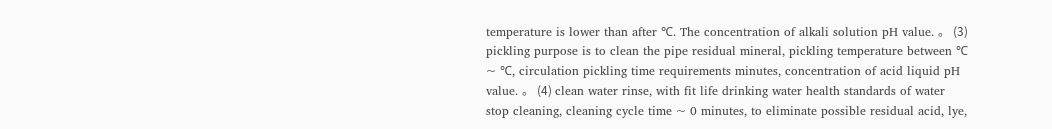temperature is lower than after ℃. The concentration of alkali solution pH value. 。 (3) pickling purpose is to clean the pipe residual mineral, pickling temperature between ℃ ~ ℃, circulation pickling time requirements minutes, concentration of acid liquid pH value. 。 (4) clean water rinse, with fit life drinking water health standards of water stop cleaning, cleaning cycle time ~ 0 minutes, to eliminate possible residual acid, lye,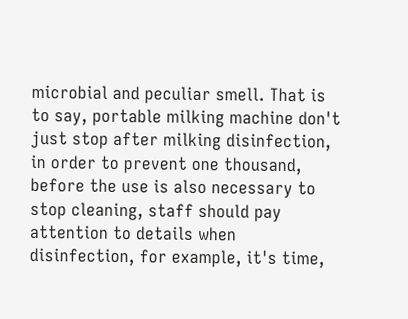microbial and peculiar smell. That is to say, portable milking machine don't just stop after milking disinfection, in order to prevent one thousand, before the use is also necessary to stop cleaning, staff should pay attention to details when disinfection, for example, it's time,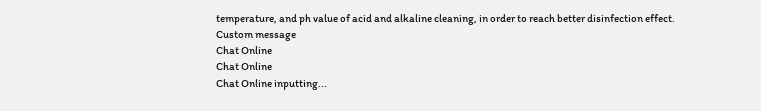temperature, and ph value of acid and alkaline cleaning, in order to reach better disinfection effect.
Custom message
Chat Online
Chat Online
Chat Online inputting...